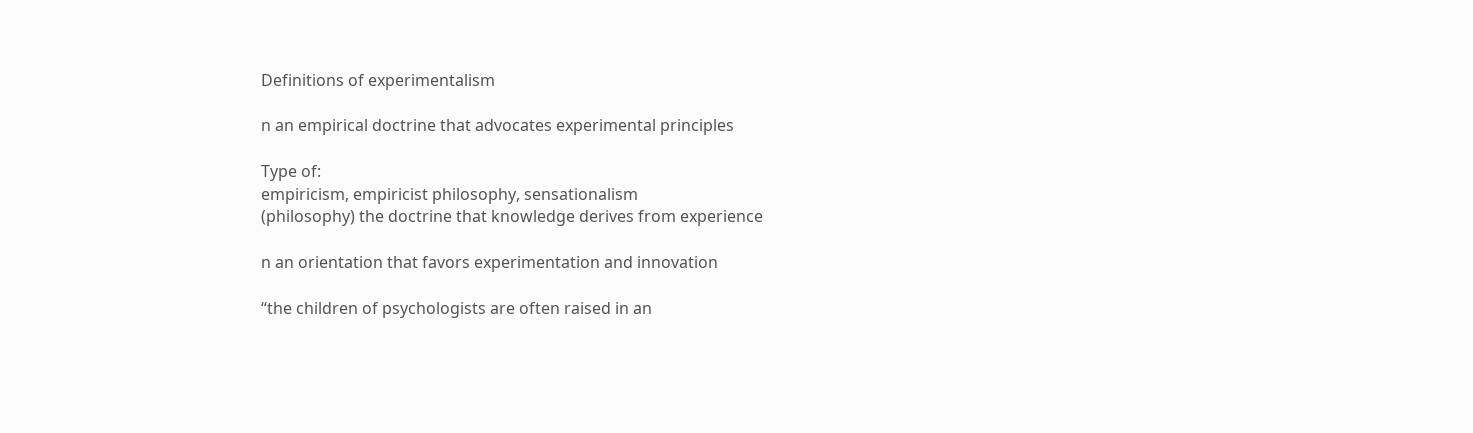Definitions of experimentalism

n an empirical doctrine that advocates experimental principles

Type of:
empiricism, empiricist philosophy, sensationalism
(philosophy) the doctrine that knowledge derives from experience

n an orientation that favors experimentation and innovation

“the children of psychologists are often raised in an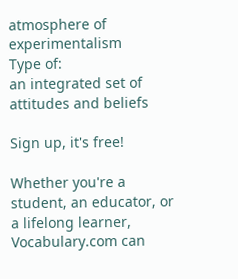atmosphere of experimentalism
Type of:
an integrated set of attitudes and beliefs

Sign up, it's free!

Whether you're a student, an educator, or a lifelong learner, Vocabulary.com can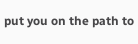put you on the path to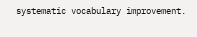systematic vocabulary improvement.